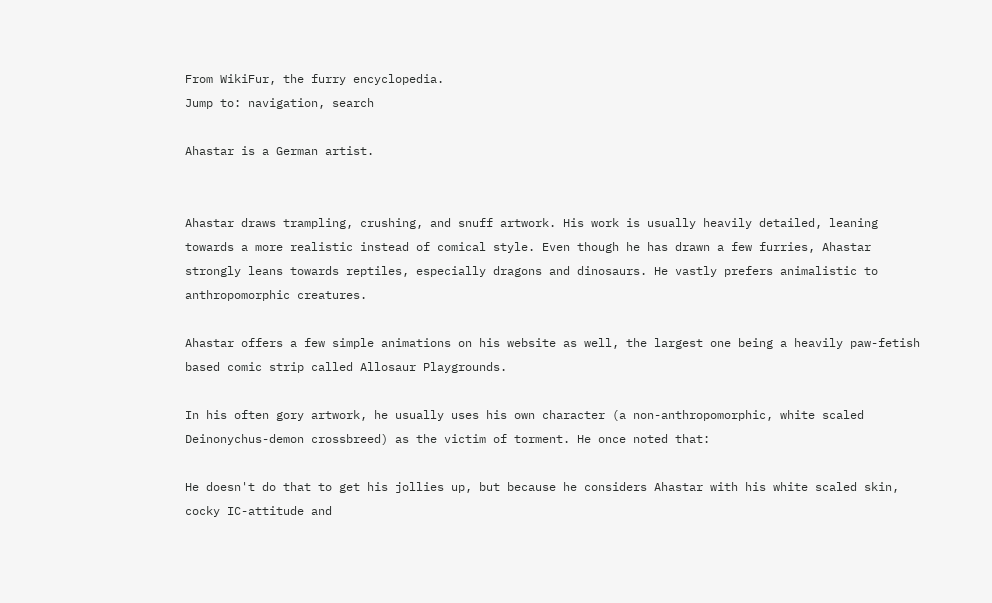From WikiFur, the furry encyclopedia.
Jump to: navigation, search

Ahastar is a German artist.


Ahastar draws trampling, crushing, and snuff artwork. His work is usually heavily detailed, leaning towards a more realistic instead of comical style. Even though he has drawn a few furries, Ahastar strongly leans towards reptiles, especially dragons and dinosaurs. He vastly prefers animalistic to anthropomorphic creatures.

Ahastar offers a few simple animations on his website as well, the largest one being a heavily paw-fetish based comic strip called Allosaur Playgrounds.

In his often gory artwork, he usually uses his own character (a non-anthropomorphic, white scaled Deinonychus-demon crossbreed) as the victim of torment. He once noted that:

He doesn't do that to get his jollies up, but because he considers Ahastar with his white scaled skin, cocky IC-attitude and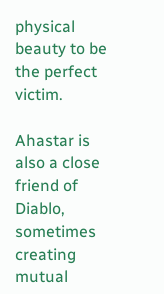physical beauty to be the perfect victim.

Ahastar is also a close friend of Diablo, sometimes creating mutual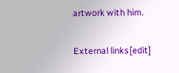artwork with him.

External links[edit]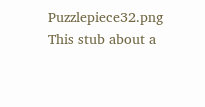Puzzlepiece32.png This stub about a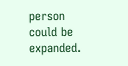person could be expanded.